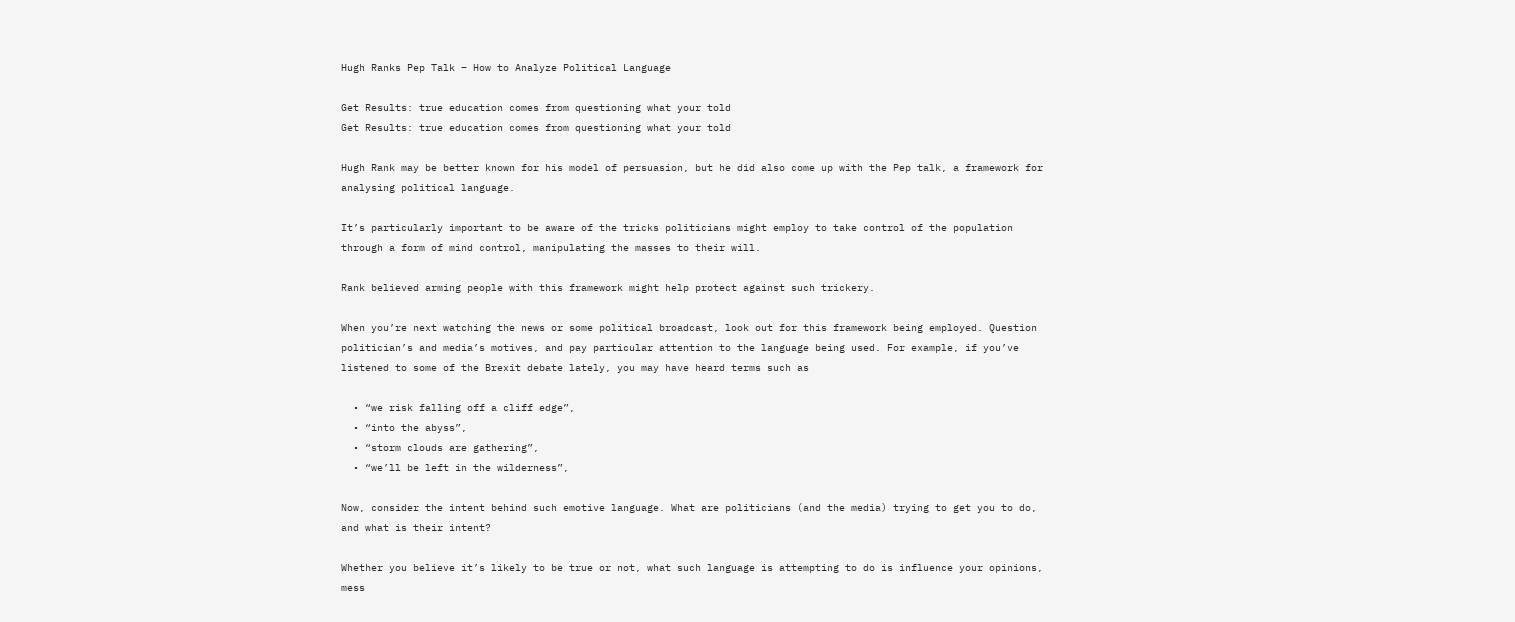Hugh Ranks Pep Talk – How to Analyze Political Language

Get Results: true education comes from questioning what your told
Get Results: true education comes from questioning what your told

Hugh Rank may be better known for his model of persuasion, but he did also come up with the Pep talk, a framework for analysing political language.

It’s particularly important to be aware of the tricks politicians might employ to take control of the population through a form of mind control, manipulating the masses to their will.

Rank believed arming people with this framework might help protect against such trickery.

When you’re next watching the news or some political broadcast, look out for this framework being employed. Question politician’s and media’s motives, and pay particular attention to the language being used. For example, if you’ve listened to some of the Brexit debate lately, you may have heard terms such as

  • “we risk falling off a cliff edge”,
  • “into the abyss”,
  • “storm clouds are gathering”,
  • “we’ll be left in the wilderness”,

Now, consider the intent behind such emotive language. What are politicians (and the media) trying to get you to do, and what is their intent?

Whether you believe it’s likely to be true or not, what such language is attempting to do is influence your opinions, mess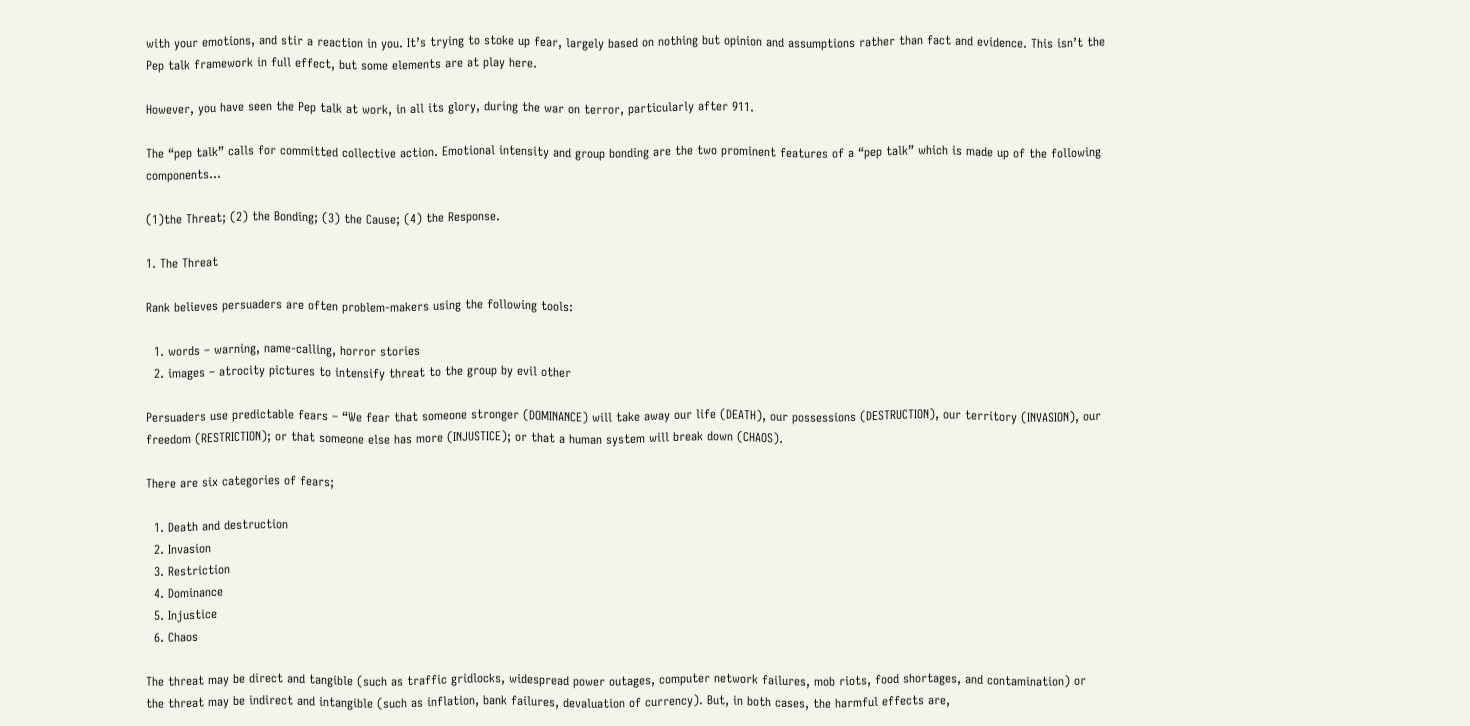with your emotions, and stir a reaction in you. It’s trying to stoke up fear, largely based on nothing but opinion and assumptions rather than fact and evidence. This isn’t the Pep talk framework in full effect, but some elements are at play here.

However, you have seen the Pep talk at work, in all its glory, during the war on terror, particularly after 911.

The “pep talk” calls for committed collective action. Emotional intensity and group bonding are the two prominent features of a “pep talk” which is made up of the following components…

(1)the Threat; (2) the Bonding; (3) the Cause; (4) the Response.

1. The Threat

Rank believes persuaders are often problem-makers using the following tools:

  1. words – warning, name-calling, horror stories
  2. images – atrocity pictures to intensify threat to the group by evil other

Persuaders use predictable fears – “We fear that someone stronger (DOMINANCE) will take away our life (DEATH), our possessions (DESTRUCTION), our territory (INVASION), our freedom (RESTRICTION); or that someone else has more (INJUSTICE); or that a human system will break down (CHAOS).

There are six categories of fears;

  1. Death and destruction
  2. Invasion
  3. Restriction
  4. Dominance
  5. Injustice
  6. Chaos

The threat may be direct and tangible (such as traffic gridlocks, widespread power outages, computer network failures, mob riots, food shortages, and contamination) or the threat may be indirect and intangible (such as inflation, bank failures, devaluation of currency). But, in both cases, the harmful effects are,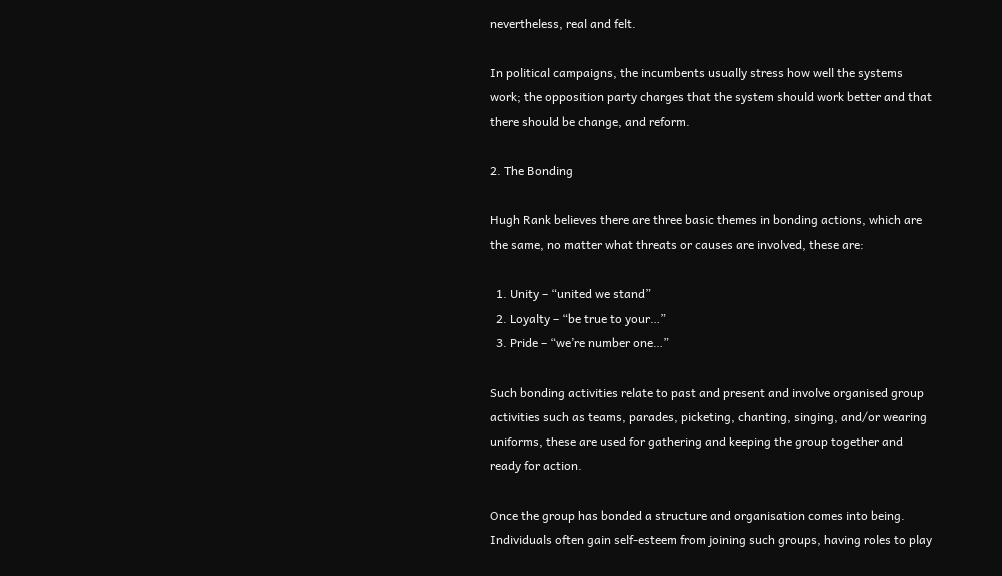nevertheless, real and felt.

In political campaigns, the incumbents usually stress how well the systems work; the opposition party charges that the system should work better and that there should be change, and reform.

2. The Bonding

Hugh Rank believes there are three basic themes in bonding actions, which are the same, no matter what threats or causes are involved, these are:

  1. Unity – “united we stand”
  2. Loyalty – “be true to your…”
  3. Pride – “we’re number one…”

Such bonding activities relate to past and present and involve organised group activities such as teams, parades, picketing, chanting, singing, and/or wearing uniforms, these are used for gathering and keeping the group together and ready for action.

Once the group has bonded a structure and organisation comes into being. Individuals often gain self-esteem from joining such groups, having roles to play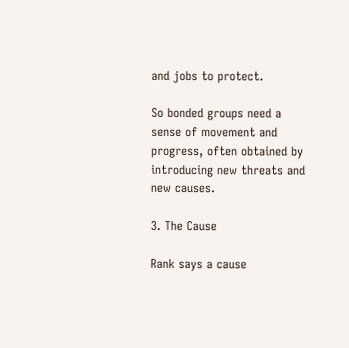and jobs to protect.

So bonded groups need a sense of movement and progress, often obtained by introducing new threats and new causes.

3. The Cause

Rank says a cause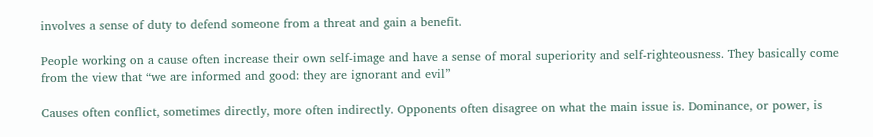involves a sense of duty to defend someone from a threat and gain a benefit.

People working on a cause often increase their own self-image and have a sense of moral superiority and self-righteousness. They basically come from the view that “we are informed and good: they are ignorant and evil”

Causes often conflict, sometimes directly, more often indirectly. Opponents often disagree on what the main issue is. Dominance, or power, is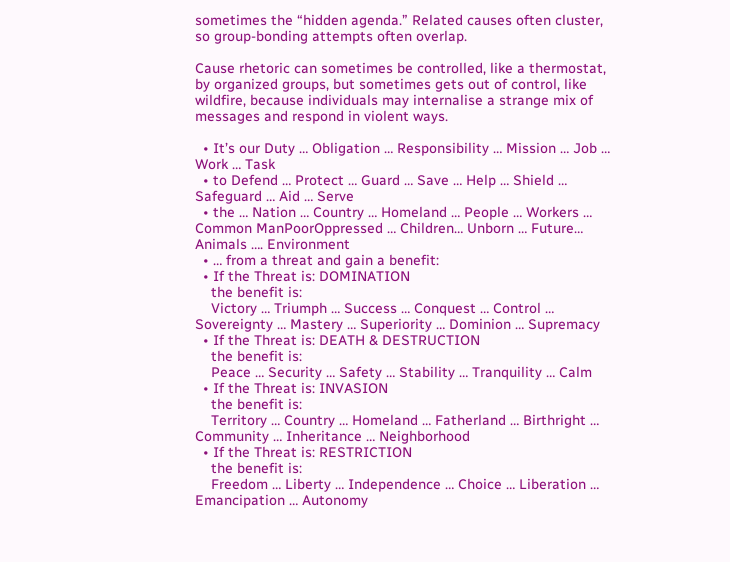sometimes the “hidden agenda.” Related causes often cluster, so group-bonding attempts often overlap.

Cause rhetoric can sometimes be controlled, like a thermostat, by organized groups, but sometimes gets out of control, like wildfire, because individuals may internalise a strange mix of messages and respond in violent ways.

  • It’s our Duty … Obligation … Responsibility … Mission … Job … Work … Task
  • to Defend … Protect … Guard … Save … Help … Shield … Safeguard … Aid … Serve
  • the … Nation … Country … Homeland … People … Workers … Common ManPoorOppressed … Children… Unborn … Future… Animals …. Environment
  • … from a threat and gain a benefit:
  • If the Threat is: DOMINATION
    the benefit is:
    Victory … Triumph … Success … Conquest … Control … Sovereignty … Mastery … Superiority … Dominion … Supremacy
  • If the Threat is: DEATH & DESTRUCTION
    the benefit is:
    Peace … Security … Safety … Stability … Tranquility … Calm
  • If the Threat is: INVASION
    the benefit is:
    Territory … Country … Homeland … Fatherland … Birthright … Community … Inheritance … Neighborhood
  • If the Threat is: RESTRICTION
    the benefit is:
    Freedom … Liberty … Independence … Choice … Liberation … Emancipation … Autonomy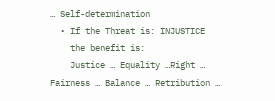… Self-determination
  • If the Threat is: INJUSTICE
    the benefit is:
    Justice … Equality …Right … Fairness … Balance … Retribution …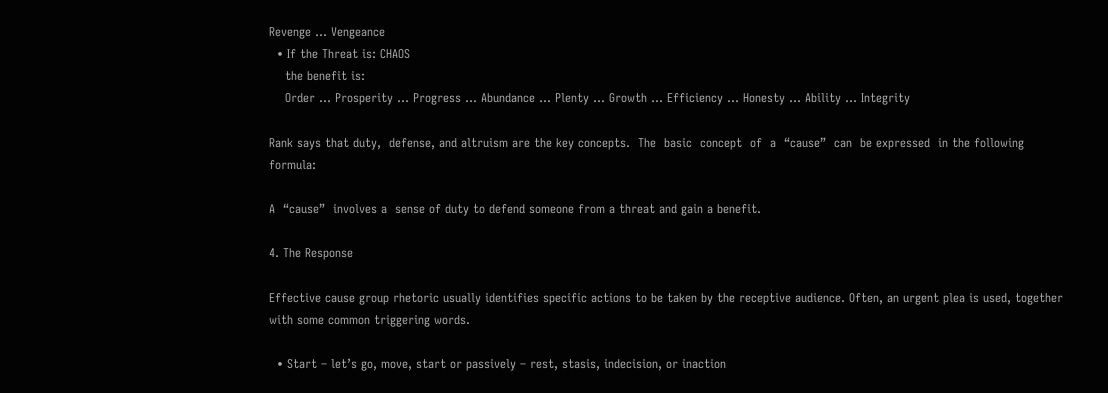Revenge … Vengeance
  • If the Threat is: CHAOS
    the benefit is:
    Order … Prosperity … Progress … Abundance … Plenty … Growth … Efficiency … Honesty … Ability … Integrity

Rank says that duty,  defense, and altruism are the key concepts.  The  basic  concept  of  a  “cause”  can  be expressed  in the following  formula:

A  “cause”  involves a  sense of duty to defend someone from a threat and gain a benefit.

4. The Response

Effective cause group rhetoric usually identifies specific actions to be taken by the receptive audience. Often, an urgent plea is used, together with some common triggering words.

  • Start – let’s go, move, start or passively – rest, stasis, indecision, or inaction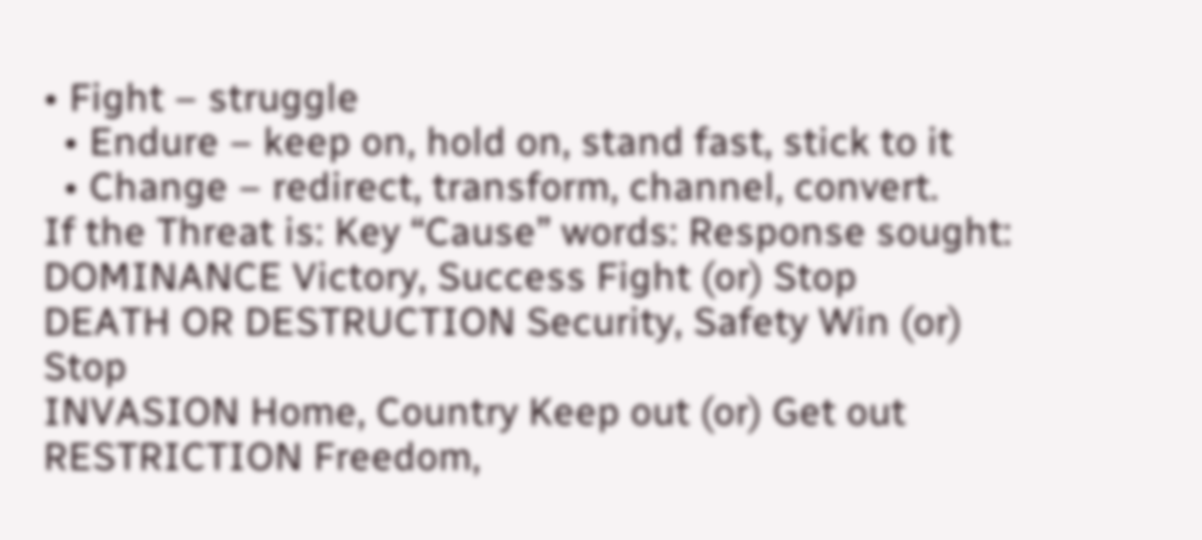• Fight – struggle
  • Endure – keep on, hold on, stand fast, stick to it
  • Change – redirect, transform, channel, convert.
If the Threat is: Key “Cause” words: Response sought:
DOMINANCE Victory, Success Fight (or) Stop
DEATH OR DESTRUCTION Security, Safety Win (or) Stop
INVASION Home, Country Keep out (or) Get out
RESTRICTION Freedom,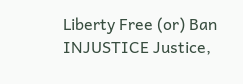Liberty Free (or) Ban
INJUSTICE Justice,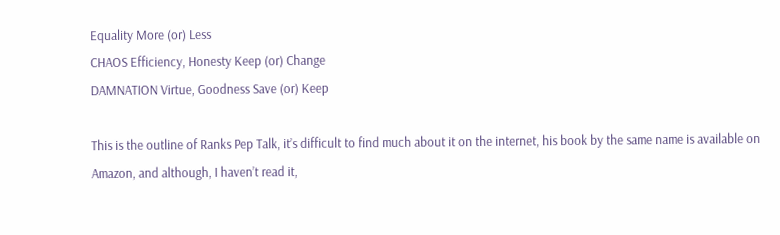Equality More (or) Less
CHAOS Efficiency, Honesty Keep (or) Change
DAMNATION Virtue, Goodness Save (or) Keep

This is the outline of Ranks Pep Talk, it’s difficult to find much about it on the internet, his book by the same name is available on Amazon, and although, I haven’t read it,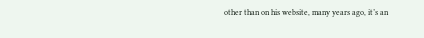other than on his website, many years ago, it’s an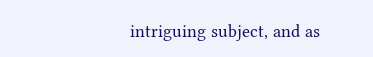intriguing subject, and as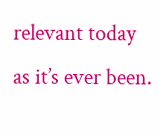relevant today as it’s ever been.